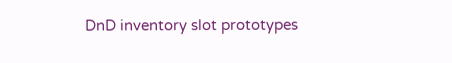DnD inventory slot prototypes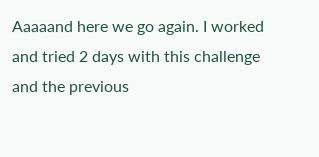Aaaaand here we go again. I worked and tried 2 days with this challenge and the previous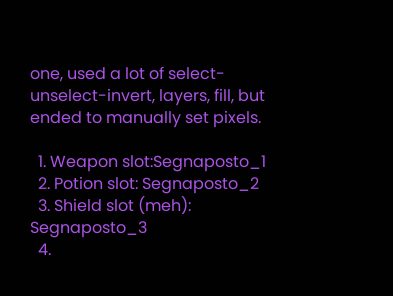one, used a lot of select-unselect-invert, layers, fill, but ended to manually set pixels.

  1. Weapon slot:Segnaposto_1
  2. Potion slot: Segnaposto_2
  3. Shield slot (meh): Segnaposto_3
  4.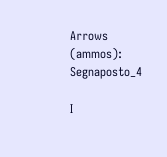Arrows (ammos): Segnaposto_4

I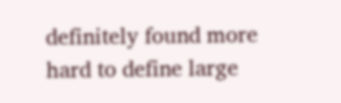definitely found more hard to define large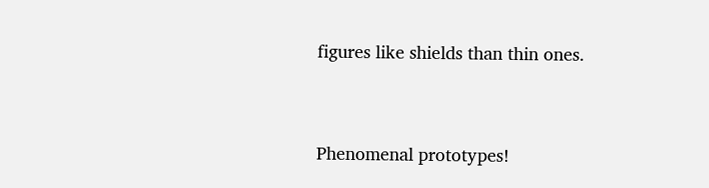figures like shields than thin ones.


Phenomenal prototypes!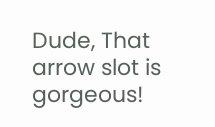Dude, That arrow slot is gorgeous!